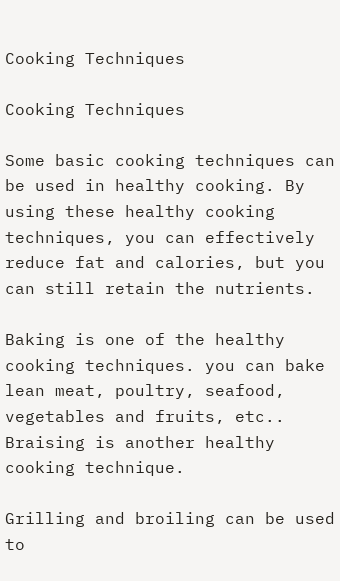Cooking Techniques

Cooking Techniques

Some basic cooking techniques can be used in healthy cooking. By using these healthy cooking techniques, you can effectively reduce fat and calories, but you can still retain the nutrients.

Baking is one of the healthy cooking techniques. you can bake lean meat, poultry, seafood, vegetables and fruits, etc.. Braising is another healthy cooking technique.

Grilling and broiling can be used to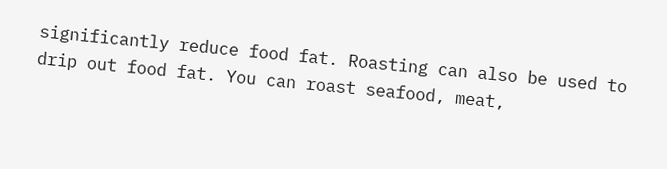significantly reduce food fat. Roasting can also be used to drip out food fat. You can roast seafood, meat,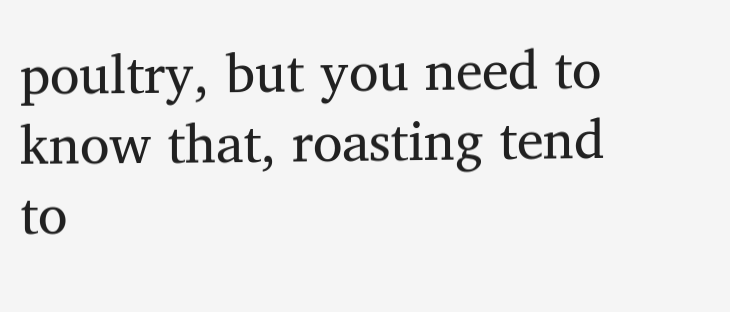poultry, but you need to know that, roasting tend to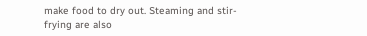make food to dry out. Steaming and stir-frying are also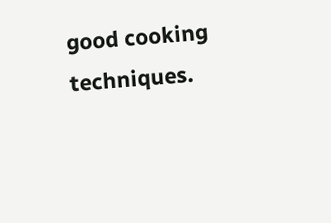good cooking techniques.